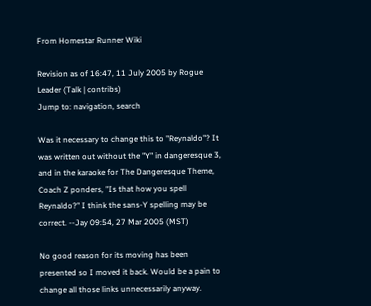From Homestar Runner Wiki

Revision as of 16:47, 11 July 2005 by Rogue Leader (Talk | contribs)
Jump to: navigation, search

Was it necessary to change this to "Reynaldo"? It was written out without the "Y" in dangeresque 3, and in the karaoke for The Dangeresque Theme, Coach Z ponders, "Is that how you spell Reynaldo?" I think the sans-Y spelling may be correct. --Jay 09:54, 27 Mar 2005 (MST)

No good reason for its moving has been presented so I moved it back. Would be a pain to change all those links unnecessarily anyway.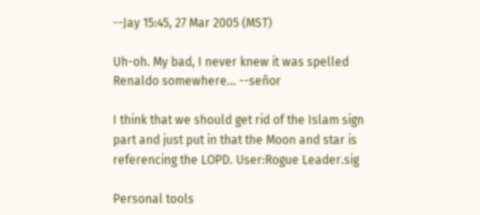--Jay 15:45, 27 Mar 2005 (MST)

Uh-oh. My bad, I never knew it was spelled Renaldo somewhere... --señor

I think that we should get rid of the Islam sign part and just put in that the Moon and star is referencing the LOPD. User:Rogue Leader.sig

Personal tools